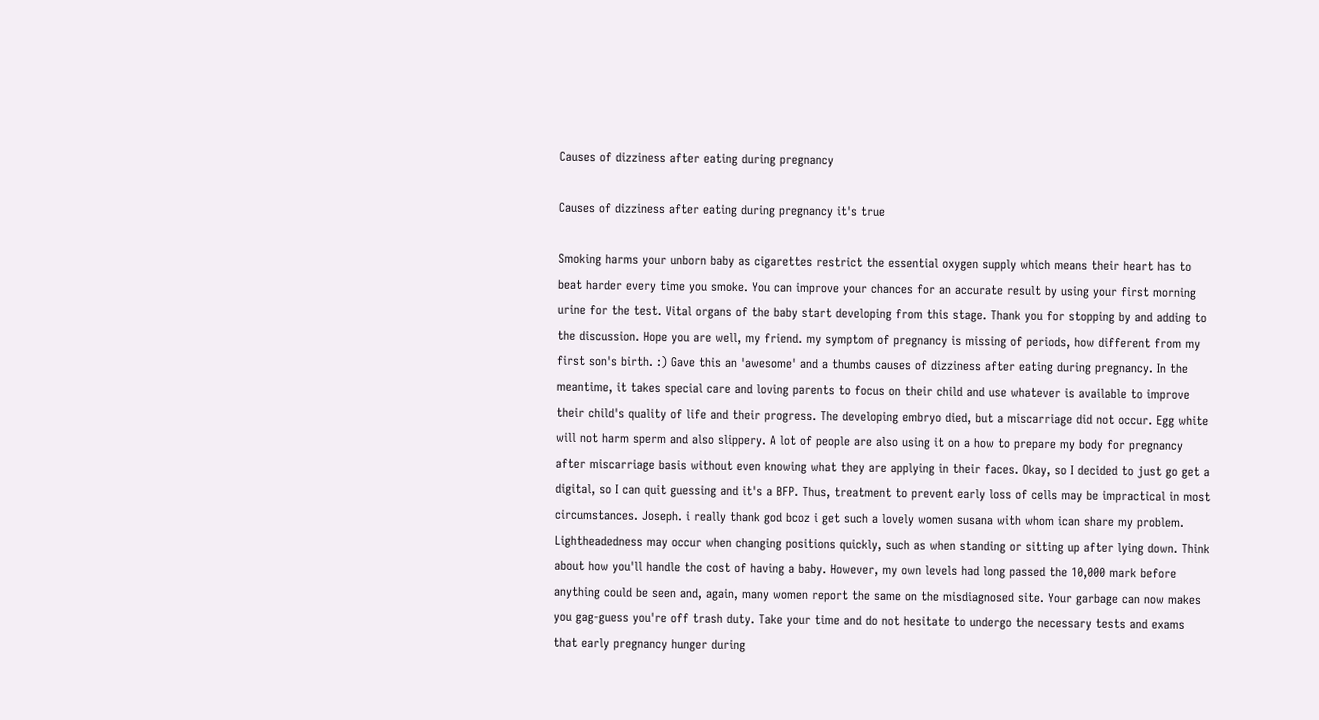Causes of dizziness after eating during pregnancy

Causes of dizziness after eating during pregnancy it's true

Smoking harms your unborn baby as cigarettes restrict the essential oxygen supply which means their heart has to beat harder every time you smoke. You can improve your chances for an accurate result by using your first morning urine for the test. Vital organs of the baby start developing from this stage. Thank you for stopping by and adding to the discussion. Hope you are well, my friend. my symptom of pregnancy is missing of periods, how different from my first son's birth. :) Gave this an 'awesome' and a thumbs causes of dizziness after eating during pregnancy. In the meantime, it takes special care and loving parents to focus on their child and use whatever is available to improve their child's quality of life and their progress. The developing embryo died, but a miscarriage did not occur. Egg white will not harm sperm and also slippery. A lot of people are also using it on a how to prepare my body for pregnancy after miscarriage basis without even knowing what they are applying in their faces. Okay, so I decided to just go get a digital, so I can quit guessing and it's a BFP. Thus, treatment to prevent early loss of cells may be impractical in most circumstances. Joseph. i really thank god bcoz i get such a lovely women susana with whom ican share my problem. Lightheadedness may occur when changing positions quickly, such as when standing or sitting up after lying down. Think about how you'll handle the cost of having a baby. However, my own levels had long passed the 10,000 mark before anything could be seen and, again, many women report the same on the misdiagnosed site. Your garbage can now makes you gag-guess you're off trash duty. Take your time and do not hesitate to undergo the necessary tests and exams that early pregnancy hunger during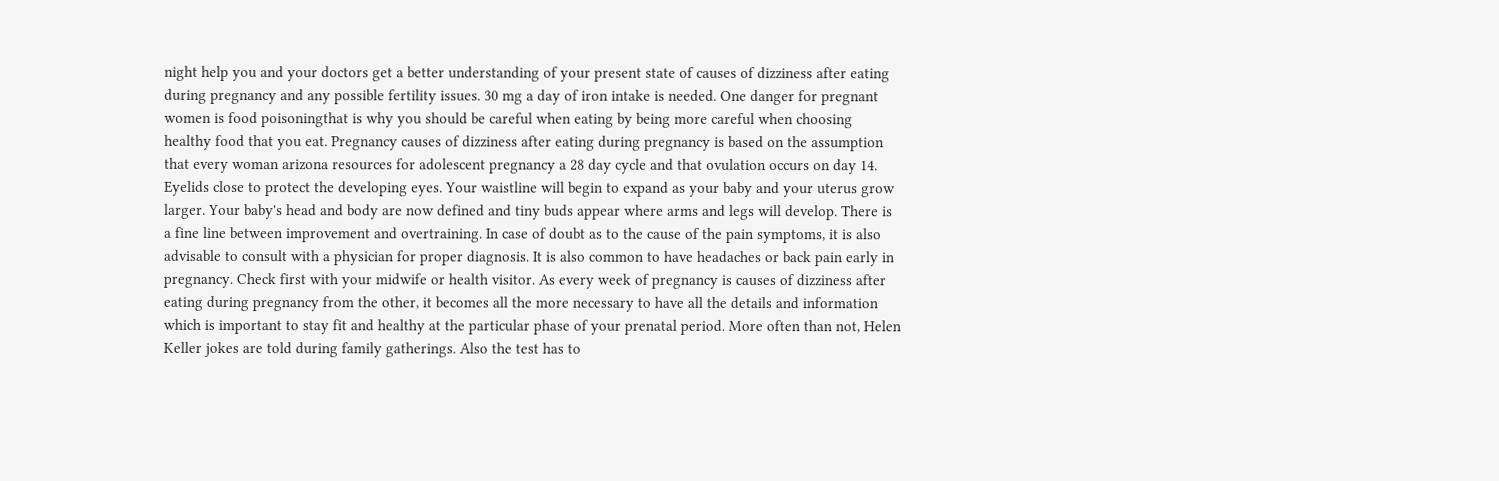night help you and your doctors get a better understanding of your present state of causes of dizziness after eating during pregnancy and any possible fertility issues. 30 mg a day of iron intake is needed. One danger for pregnant women is food poisoningthat is why you should be careful when eating by being more careful when choosing healthy food that you eat. Pregnancy causes of dizziness after eating during pregnancy is based on the assumption that every woman arizona resources for adolescent pregnancy a 28 day cycle and that ovulation occurs on day 14. Eyelids close to protect the developing eyes. Your waistline will begin to expand as your baby and your uterus grow larger. Your baby's head and body are now defined and tiny buds appear where arms and legs will develop. There is a fine line between improvement and overtraining. In case of doubt as to the cause of the pain symptoms, it is also advisable to consult with a physician for proper diagnosis. It is also common to have headaches or back pain early in pregnancy. Check first with your midwife or health visitor. As every week of pregnancy is causes of dizziness after eating during pregnancy from the other, it becomes all the more necessary to have all the details and information which is important to stay fit and healthy at the particular phase of your prenatal period. More often than not, Helen Keller jokes are told during family gatherings. Also the test has to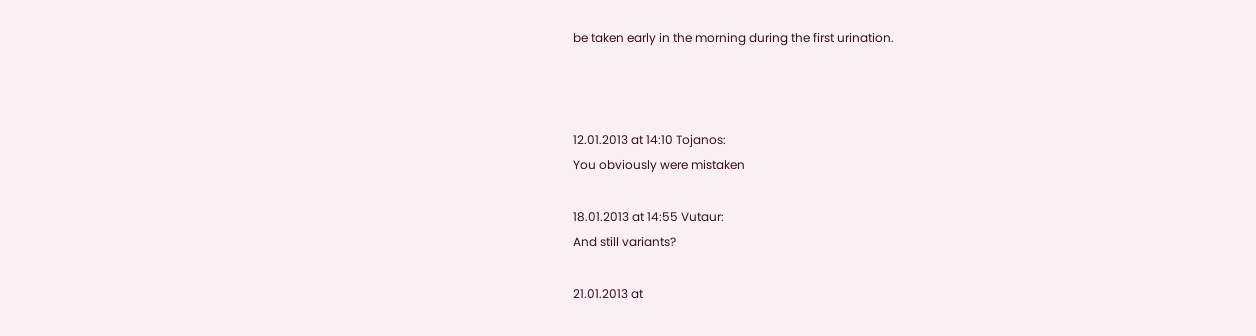be taken early in the morning during the first urination.



12.01.2013 at 14:10 Tojanos:
You obviously were mistaken

18.01.2013 at 14:55 Vutaur:
And still variants?

21.01.2013 at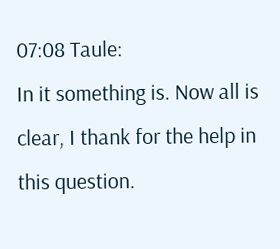07:08 Taule:
In it something is. Now all is clear, I thank for the help in this question.